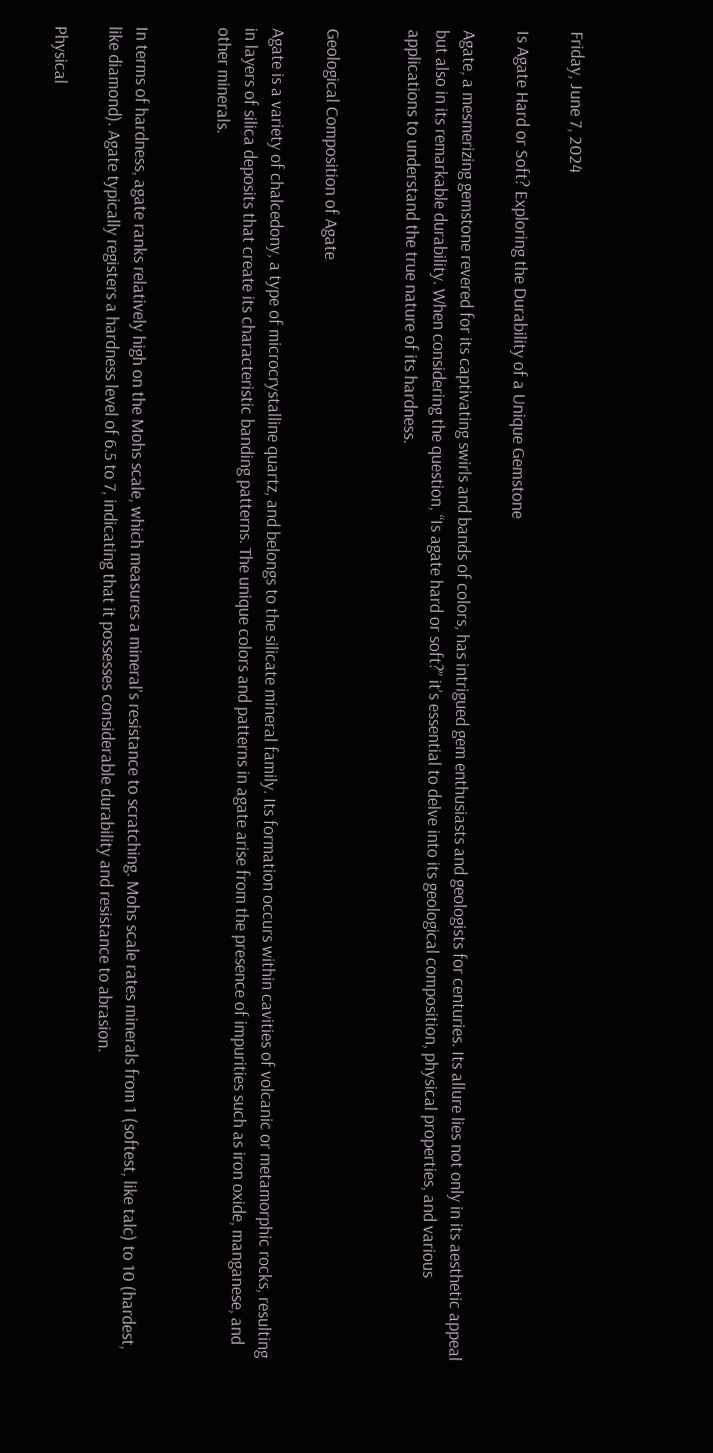Friday, June 7, 2024

Is Agate Hard or Soft? Exploring the Durability of a Unique Gemstone

Agate, a mesmerizing gemstone revered for its captivating swirls and bands of colors, has intrigued gem enthusiasts and geologists for centuries. Its allure lies not only in its aesthetic appeal but also in its remarkable durability. When considering the question, “Is agate hard or soft?” it’s essential to delve into its geological composition, physical properties, and various applications to understand the true nature of its hardness.


Geological Composition of Agate

Agate is a variety of chalcedony, a type of microcrystalline quartz, and belongs to the silicate mineral family. Its formation occurs within cavities of volcanic or metamorphic rocks, resulting in layers of silica deposits that create its characteristic banding patterns. The unique colors and patterns in agate arise from the presence of impurities such as iron oxide, manganese, and other minerals.


In terms of hardness, agate ranks relatively high on the Mohs scale, which measures a mineral’s resistance to scratching. Mohs scale rates minerals from 1 (softest, like talc) to 10 (hardest, like diamond). Agate typically registers a hardness level of 6.5 to 7, indicating that it possesses considerable durability and resistance to abrasion.

Physical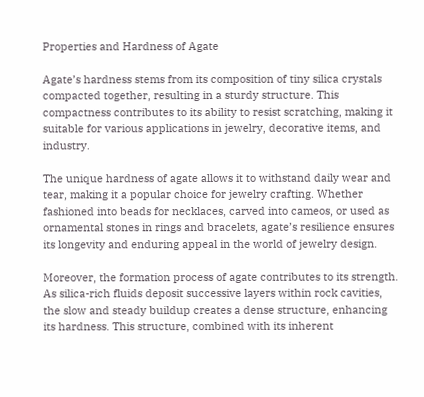Properties and Hardness of Agate

Agate’s hardness stems from its composition of tiny silica crystals compacted together, resulting in a sturdy structure. This compactness contributes to its ability to resist scratching, making it suitable for various applications in jewelry, decorative items, and industry.

The unique hardness of agate allows it to withstand daily wear and tear, making it a popular choice for jewelry crafting. Whether fashioned into beads for necklaces, carved into cameos, or used as ornamental stones in rings and bracelets, agate’s resilience ensures its longevity and enduring appeal in the world of jewelry design.

Moreover, the formation process of agate contributes to its strength. As silica-rich fluids deposit successive layers within rock cavities, the slow and steady buildup creates a dense structure, enhancing its hardness. This structure, combined with its inherent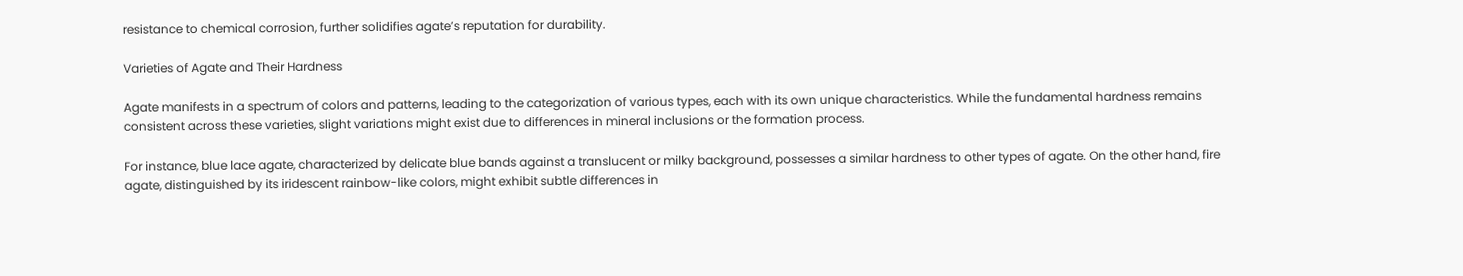resistance to chemical corrosion, further solidifies agate’s reputation for durability.

Varieties of Agate and Their Hardness

Agate manifests in a spectrum of colors and patterns, leading to the categorization of various types, each with its own unique characteristics. While the fundamental hardness remains consistent across these varieties, slight variations might exist due to differences in mineral inclusions or the formation process.

For instance, blue lace agate, characterized by delicate blue bands against a translucent or milky background, possesses a similar hardness to other types of agate. On the other hand, fire agate, distinguished by its iridescent rainbow-like colors, might exhibit subtle differences in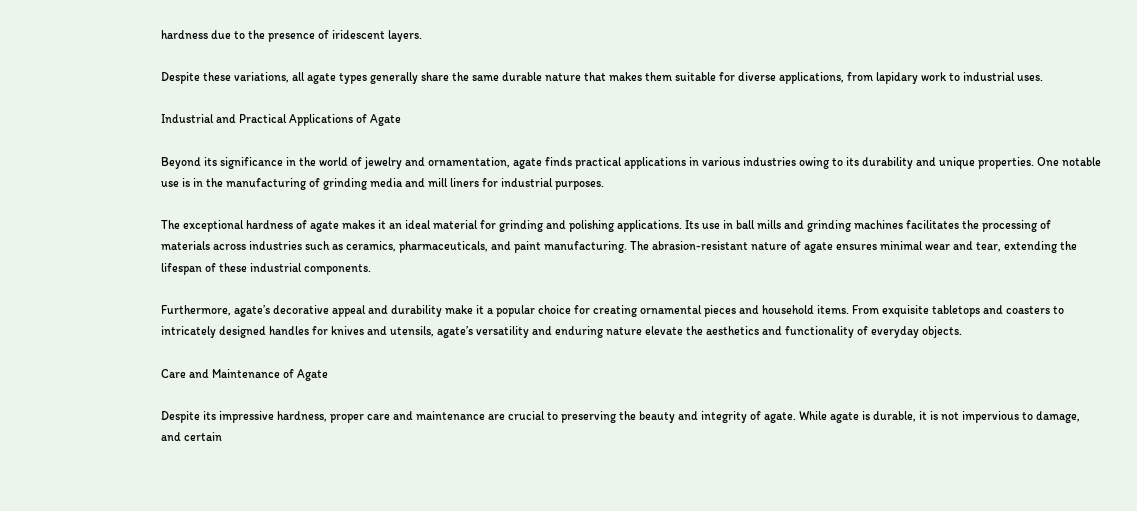hardness due to the presence of iridescent layers.

Despite these variations, all agate types generally share the same durable nature that makes them suitable for diverse applications, from lapidary work to industrial uses.

Industrial and Practical Applications of Agate

Beyond its significance in the world of jewelry and ornamentation, agate finds practical applications in various industries owing to its durability and unique properties. One notable use is in the manufacturing of grinding media and mill liners for industrial purposes.

The exceptional hardness of agate makes it an ideal material for grinding and polishing applications. Its use in ball mills and grinding machines facilitates the processing of materials across industries such as ceramics, pharmaceuticals, and paint manufacturing. The abrasion-resistant nature of agate ensures minimal wear and tear, extending the lifespan of these industrial components.

Furthermore, agate’s decorative appeal and durability make it a popular choice for creating ornamental pieces and household items. From exquisite tabletops and coasters to intricately designed handles for knives and utensils, agate’s versatility and enduring nature elevate the aesthetics and functionality of everyday objects.

Care and Maintenance of Agate

Despite its impressive hardness, proper care and maintenance are crucial to preserving the beauty and integrity of agate. While agate is durable, it is not impervious to damage, and certain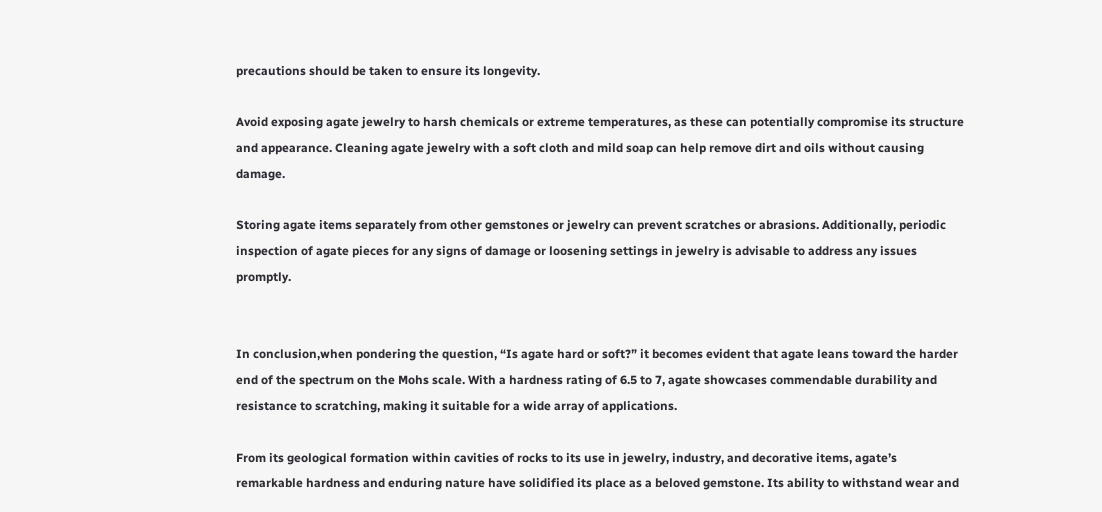precautions should be taken to ensure its longevity.

Avoid exposing agate jewelry to harsh chemicals or extreme temperatures, as these can potentially compromise its structure and appearance. Cleaning agate jewelry with a soft cloth and mild soap can help remove dirt and oils without causing damage.

Storing agate items separately from other gemstones or jewelry can prevent scratches or abrasions. Additionally, periodic inspection of agate pieces for any signs of damage or loosening settings in jewelry is advisable to address any issues promptly.


In conclusion,when pondering the question, “Is agate hard or soft?” it becomes evident that agate leans toward the harder end of the spectrum on the Mohs scale. With a hardness rating of 6.5 to 7, agate showcases commendable durability and resistance to scratching, making it suitable for a wide array of applications.

From its geological formation within cavities of rocks to its use in jewelry, industry, and decorative items, agate’s remarkable hardness and enduring nature have solidified its place as a beloved gemstone. Its ability to withstand wear and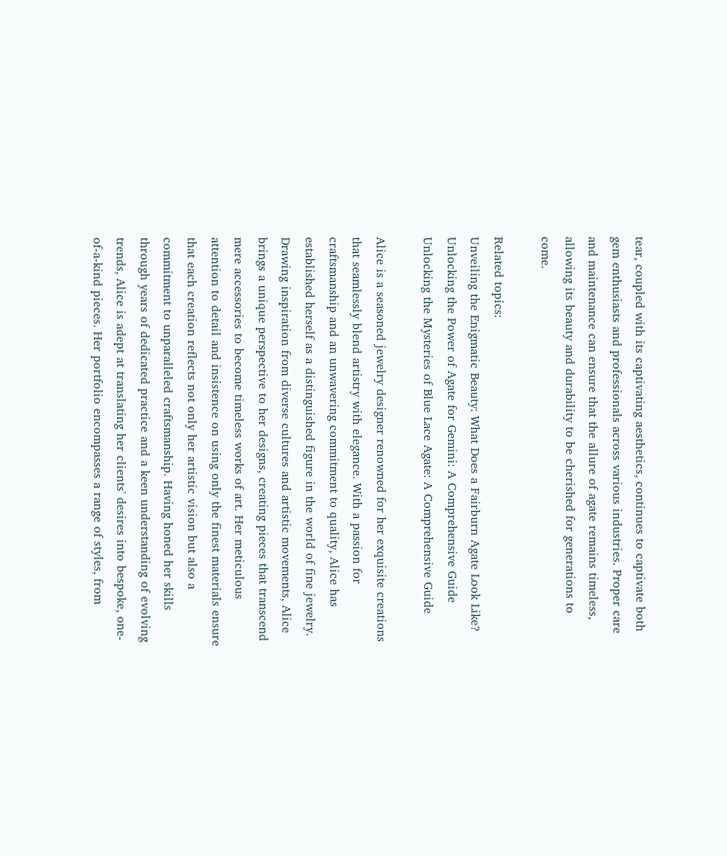tear, coupled with its captivating aesthetics, continues to captivate both gem enthusiasts and professionals across various industries. Proper care and maintenance can ensure that the allure of agate remains timeless, allowing its beauty and durability to be cherished for generations to come.

Related topics:
Unveiling the Enigmatic Beauty: What Does a Fairburn Agate Look Like?
Unlocking the Power of Agate for Gemini: A Comprehensive Guide
Unlocking the Mysteries of Blue Lace Agate: A Comprehensive Guide

Alice is a seasoned jewelry designer renowned for her exquisite creations that seamlessly blend artistry with elegance. With a passion for craftsmanship and an unwavering commitment to quality, Alice has established herself as a distinguished figure in the world of fine jewelry. Drawing inspiration from diverse cultures and artistic movements, Alice brings a unique perspective to her designs, creating pieces that transcend mere accessories to become timeless works of art. Her meticulous attention to detail and insistence on using only the finest materials ensure that each creation reflects not only her artistic vision but also a commitment to unparalleled craftsmanship. Having honed her skills through years of dedicated practice and a keen understanding of evolving trends, Alice is adept at translating her clients' desires into bespoke, one-of-a-kind pieces. Her portfolio encompasses a range of styles, from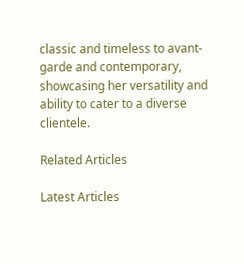classic and timeless to avant-garde and contemporary, showcasing her versatility and ability to cater to a diverse clientele.

Related Articles

Latest Articles